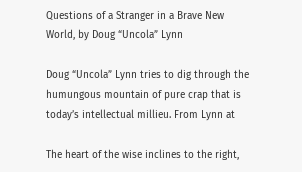Questions of a Stranger in a Brave New World, by Doug “Uncola” Lynn

Doug “Uncola” Lynn tries to dig through the humungous mountain of pure crap that is today’s intellectual millieu. From Lynn at

The heart of the wise inclines to the right,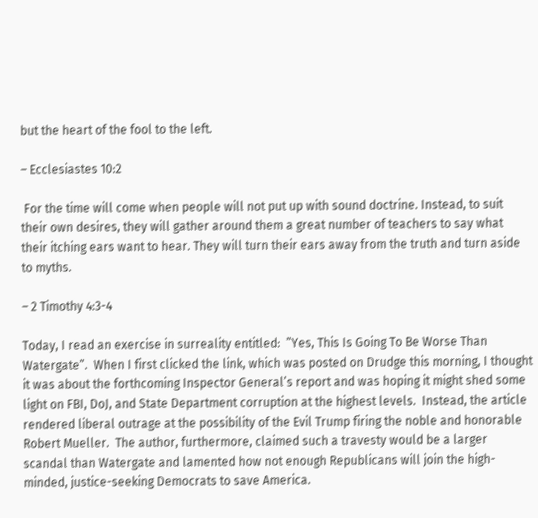but the heart of the fool to the left.

– Ecclesiastes 10:2

 For the time will come when people will not put up with sound doctrine. Instead, to suit their own desires, they will gather around them a great number of teachers to say what their itching ears want to hear. They will turn their ears away from the truth and turn aside to myths.

– 2 Timothy 4:3-4

Today, I read an exercise in surreality entitled:  ”Yes, This Is Going To Be Worse Than Watergate”.  When I first clicked the link, which was posted on Drudge this morning, I thought it was about the forthcoming Inspector General’s report and was hoping it might shed some light on FBI, DoJ, and State Department corruption at the highest levels.  Instead, the article rendered liberal outrage at the possibility of the Evil Trump firing the noble and honorable Robert Mueller.  The author, furthermore, claimed such a travesty would be a larger scandal than Watergate and lamented how not enough Republicans will join the high-minded, justice-seeking Democrats to save America.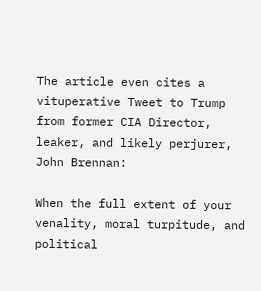The article even cites a vituperative Tweet to Trump from former CIA Director, leaker, and likely perjurer, John Brennan:

When the full extent of your venality, moral turpitude, and political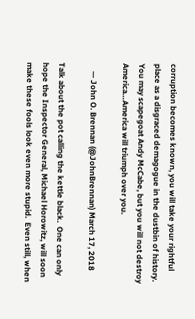corruption becomes known, you will take your rightful place as a disgraced demagogue in the dustbin of history. You may scapegoat Andy McCabe, but you will not destroy America…America will triumph over you.

    — John O. Brennan (@JohnBrennan) March 17, 2018

Talk about the pot calling the kettle black.  One can only hope the Inspector General, Michael Horowitz, will soon make these fools look even more stupid.  Even still, when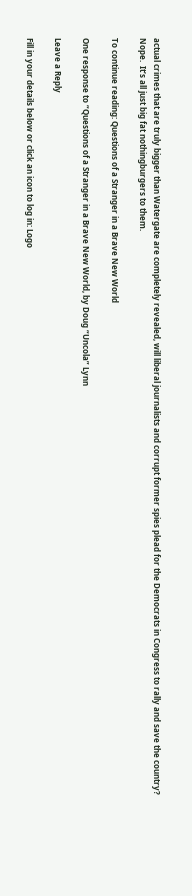actual crimes that are truly bigger than Watergate are completely revealed, will liberal journalists and corrupt former spies plead for the Democrats in Congress to rally and save the country?  Nope.  It’s all just big fat nothingburgers to them.

To continue reading: Questions of a Stranger in a Brave New World

One response to “Questions of a Stranger in a Brave New World, by Doug “Uncola” Lynn

Leave a Reply

Fill in your details below or click an icon to log in: Logo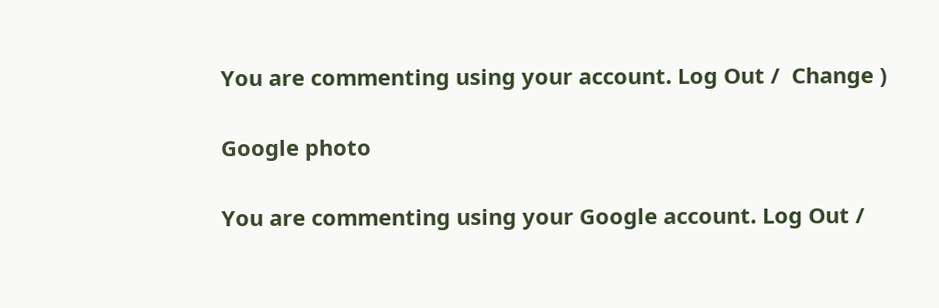You are commenting using your account. Log Out /  Change )

Google photo

You are commenting using your Google account. Log Out /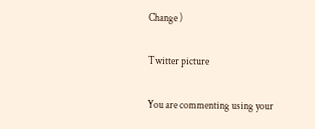Change )

Twitter picture

You are commenting using your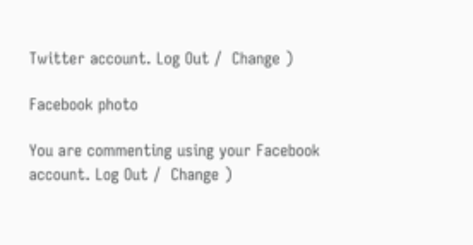Twitter account. Log Out /  Change )

Facebook photo

You are commenting using your Facebook account. Log Out /  Change )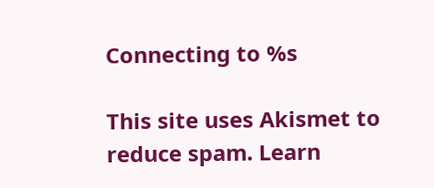Connecting to %s

This site uses Akismet to reduce spam. Learn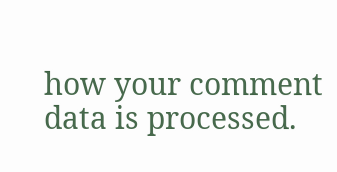how your comment data is processed.